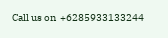Call us on  +6285933133244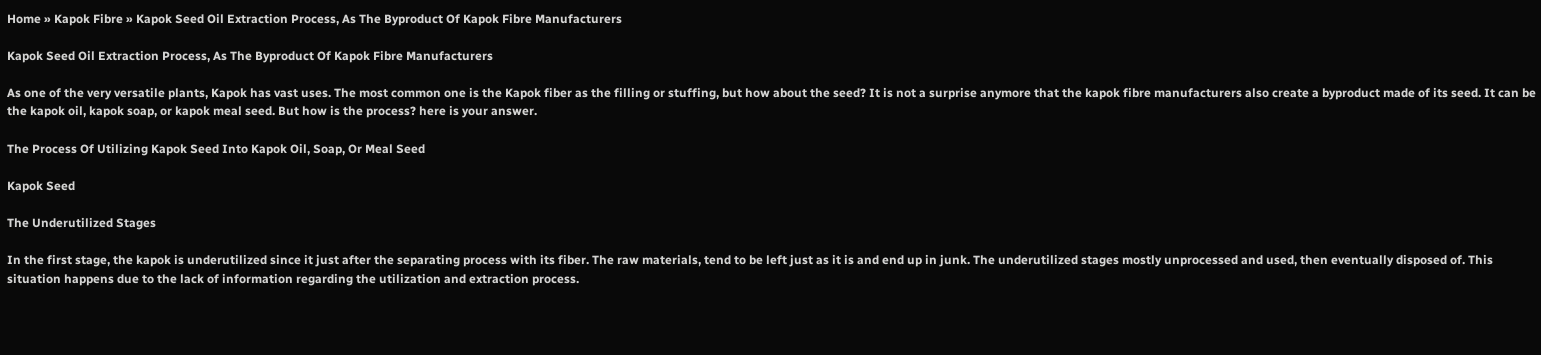Home » Kapok Fibre » Kapok Seed Oil Extraction Process, As The Byproduct Of Kapok Fibre Manufacturers

Kapok Seed Oil Extraction Process, As The Byproduct Of Kapok Fibre Manufacturers

As one of the very versatile plants, Kapok has vast uses. The most common one is the Kapok fiber as the filling or stuffing, but how about the seed? It is not a surprise anymore that the kapok fibre manufacturers also create a byproduct made of its seed. It can be the kapok oil, kapok soap, or kapok meal seed. But how is the process? here is your answer.

The Process Of Utilizing Kapok Seed Into Kapok Oil, Soap, Or Meal Seed

Kapok Seed

The Underutilized Stages

In the first stage, the kapok is underutilized since it just after the separating process with its fiber. The raw materials, tend to be left just as it is and end up in junk. The underutilized stages mostly unprocessed and used, then eventually disposed of. This situation happens due to the lack of information regarding the utilization and extraction process.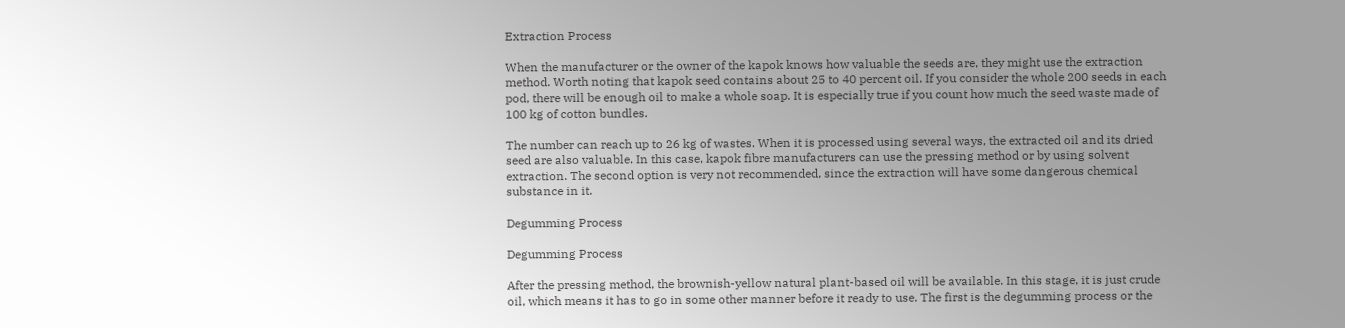Extraction Process

When the manufacturer or the owner of the kapok knows how valuable the seeds are, they might use the extraction method. Worth noting that kapok seed contains about 25 to 40 percent oil. If you consider the whole 200 seeds in each pod, there will be enough oil to make a whole soap. It is especially true if you count how much the seed waste made of 100 kg of cotton bundles.

The number can reach up to 26 kg of wastes. When it is processed using several ways, the extracted oil and its dried seed are also valuable. In this case, kapok fibre manufacturers can use the pressing method or by using solvent extraction. The second option is very not recommended, since the extraction will have some dangerous chemical substance in it.

Degumming Process

Degumming Process

After the pressing method, the brownish-yellow natural plant-based oil will be available. In this stage, it is just crude oil, which means it has to go in some other manner before it ready to use. The first is the degumming process or the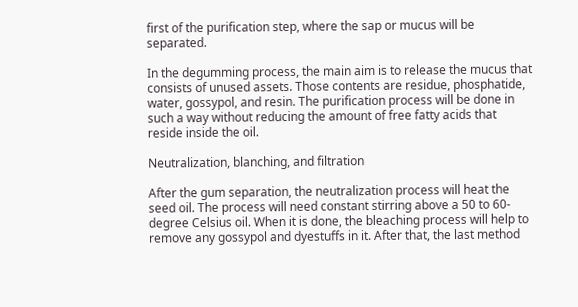first of the purification step, where the sap or mucus will be separated.

In the degumming process, the main aim is to release the mucus that consists of unused assets. Those contents are residue, phosphatide, water, gossypol, and resin. The purification process will be done in such a way without reducing the amount of free fatty acids that reside inside the oil.

Neutralization, blanching, and filtration

After the gum separation, the neutralization process will heat the seed oil. The process will need constant stirring above a 50 to 60-degree Celsius oil. When it is done, the bleaching process will help to remove any gossypol and dyestuffs in it. After that, the last method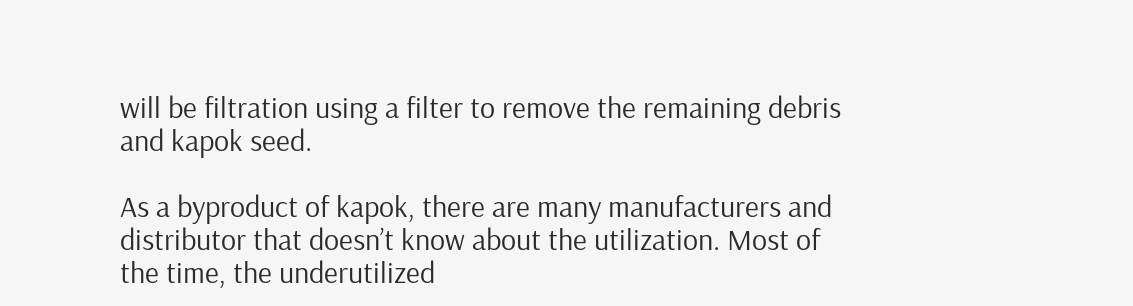will be filtration using a filter to remove the remaining debris and kapok seed.

As a byproduct of kapok, there are many manufacturers and distributor that doesn’t know about the utilization. Most of the time, the underutilized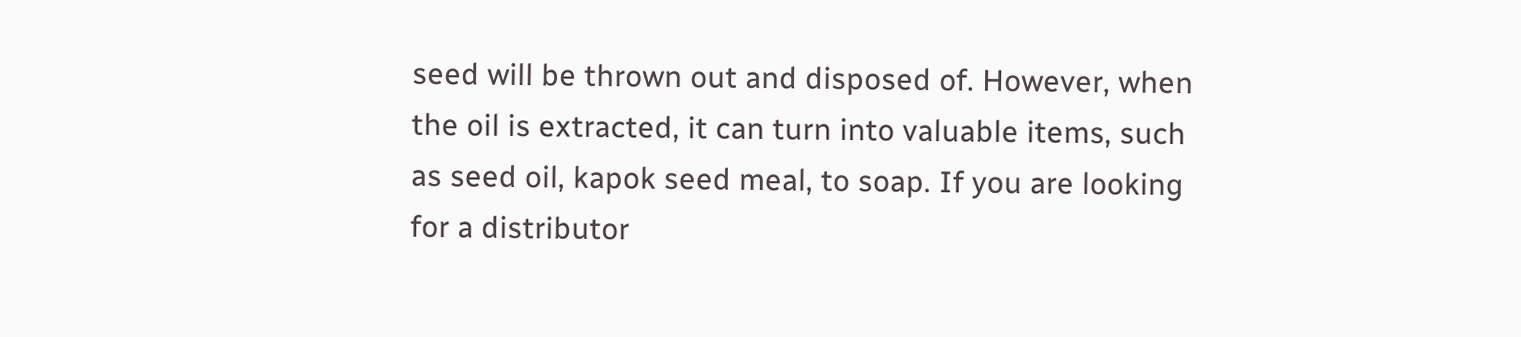seed will be thrown out and disposed of. However, when the oil is extracted, it can turn into valuable items, such as seed oil, kapok seed meal, to soap. If you are looking for a distributor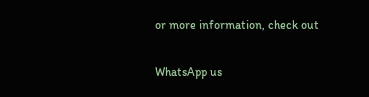or more information, check out

WhatsApp us